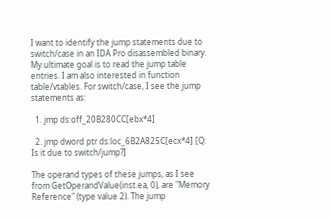I want to identify the jump statements due to switch/case in an IDA Pro disassembled binary. My ultimate goal is to read the jump table entries. I am also interested in function table/vtables. For switch/case, I see the jump statements as:

  1. jmp ds:off_20B280CC[ebx*4]

  2. jmp dword ptr ds:loc_6B2A825C[ecx*4] [Q: Is it due to switch/jump?]

The operand types of these jumps, as I see from GetOperandValue(inst.ea, 0), are "Memory Reference" (type value 2). The jump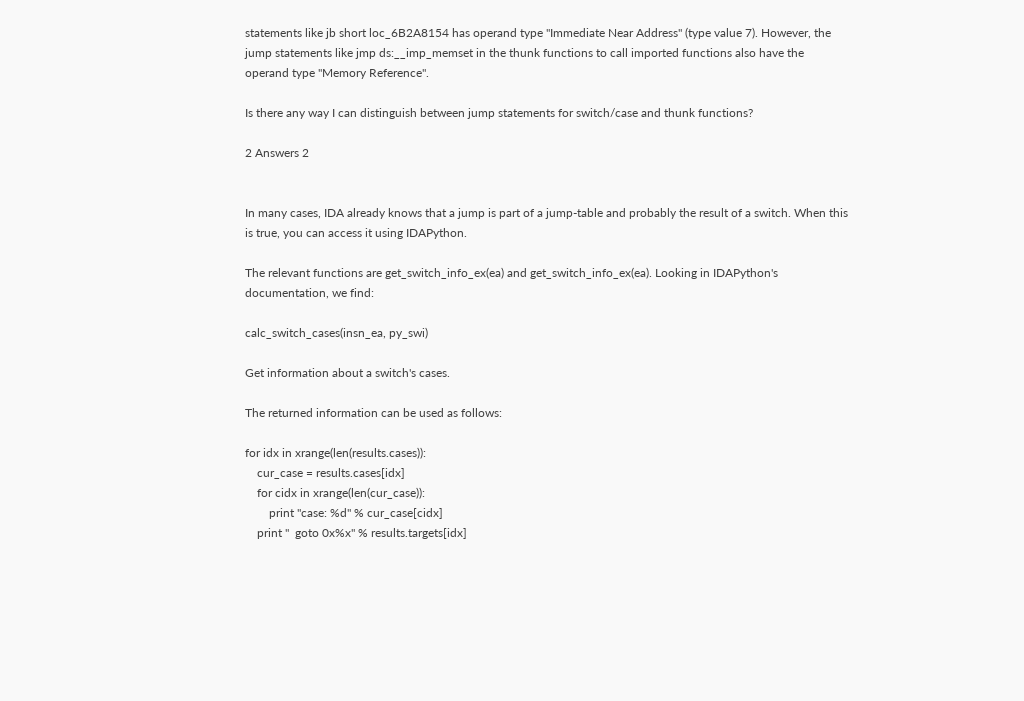statements like jb short loc_6B2A8154 has operand type "Immediate Near Address" (type value 7). However, the jump statements like jmp ds:__imp_memset in the thunk functions to call imported functions also have the operand type "Memory Reference".

Is there any way I can distinguish between jump statements for switch/case and thunk functions?

2 Answers 2


In many cases, IDA already knows that a jump is part of a jump-table and probably the result of a switch. When this is true, you can access it using IDAPython.

The relevant functions are get_switch_info_ex(ea) and get_switch_info_ex(ea). Looking in IDAPython's documentation, we find:

calc_switch_cases(insn_ea, py_swi)

Get information about a switch's cases.

The returned information can be used as follows:

for idx in xrange(len(results.cases)):
    cur_case = results.cases[idx]
    for cidx in xrange(len(cur_case)):
        print "case: %d" % cur_case[cidx]
    print "  goto 0x%x" % results.targets[idx]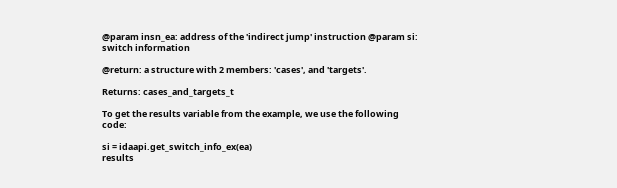@param insn_ea: address of the 'indirect jump' instruction @param si: switch information

@return: a structure with 2 members: 'cases', and 'targets'.

Returns: cases_and_targets_t

To get the results variable from the example, we use the following code:

si = idaapi.get_switch_info_ex(ea)
results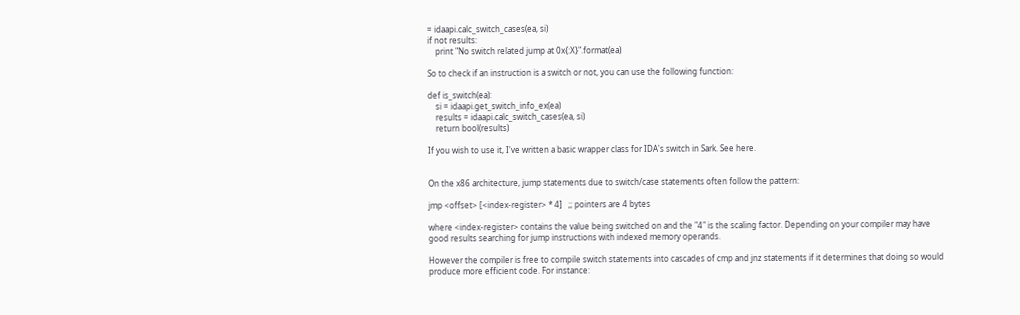= idaapi.calc_switch_cases(ea, si)
if not results:
    print "No switch related jump at 0x{:X}".format(ea)

So to check if an instruction is a switch or not, you can use the following function:

def is_switch(ea):
    si = idaapi.get_switch_info_ex(ea)
    results = idaapi.calc_switch_cases(ea, si)
    return bool(results)

If you wish to use it, I've written a basic wrapper class for IDA's switch in Sark. See here.


On the x86 architecture, jump statements due to switch/case statements often follow the pattern:

jmp <offset> [<index-register> * 4]   ;; pointers are 4 bytes

where <index-register> contains the value being switched on and the "4" is the scaling factor. Depending on your compiler may have good results searching for jump instructions with indexed memory operands.

However the compiler is free to compile switch statements into cascades of cmp and jnz statements if it determines that doing so would produce more efficient code. For instance: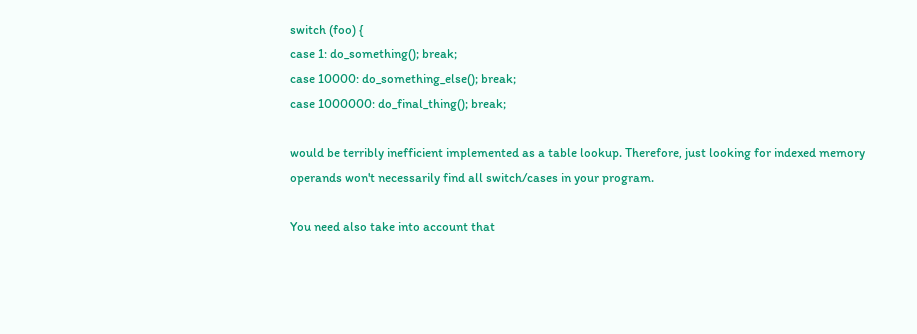switch (foo) {
case 1: do_something(); break;
case 10000: do_something_else(); break;
case 1000000: do_final_thing(); break;

would be terribly inefficient implemented as a table lookup. Therefore, just looking for indexed memory operands won't necessarily find all switch/cases in your program.

You need also take into account that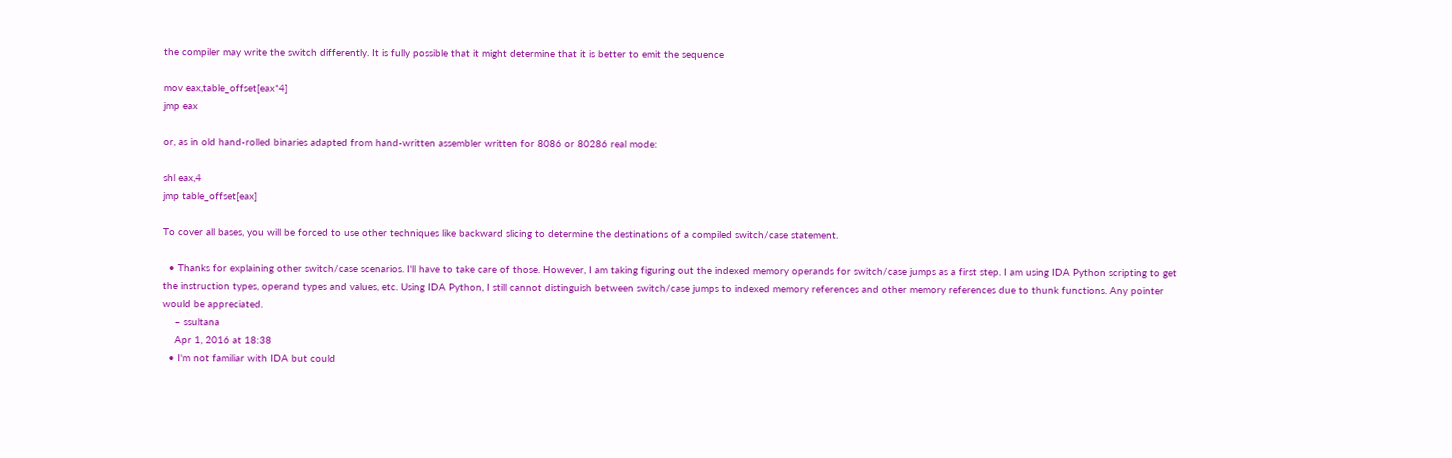the compiler may write the switch differently. It is fully possible that it might determine that it is better to emit the sequence

mov eax,table_offset[eax*4]
jmp eax

or, as in old hand-rolled binaries adapted from hand-written assembler written for 8086 or 80286 real mode:

shl eax,4
jmp table_offset[eax]

To cover all bases, you will be forced to use other techniques like backward slicing to determine the destinations of a compiled switch/case statement.

  • Thanks for explaining other switch/case scenarios. I'll have to take care of those. However, I am taking figuring out the indexed memory operands for switch/case jumps as a first step. I am using IDA Python scripting to get the instruction types, operand types and values, etc. Using IDA Python, I still cannot distinguish between switch/case jumps to indexed memory references and other memory references due to thunk functions. Any pointer would be appreciated.
    – ssultana
    Apr 1, 2016 at 18:38
  • I'm not familiar with IDA but could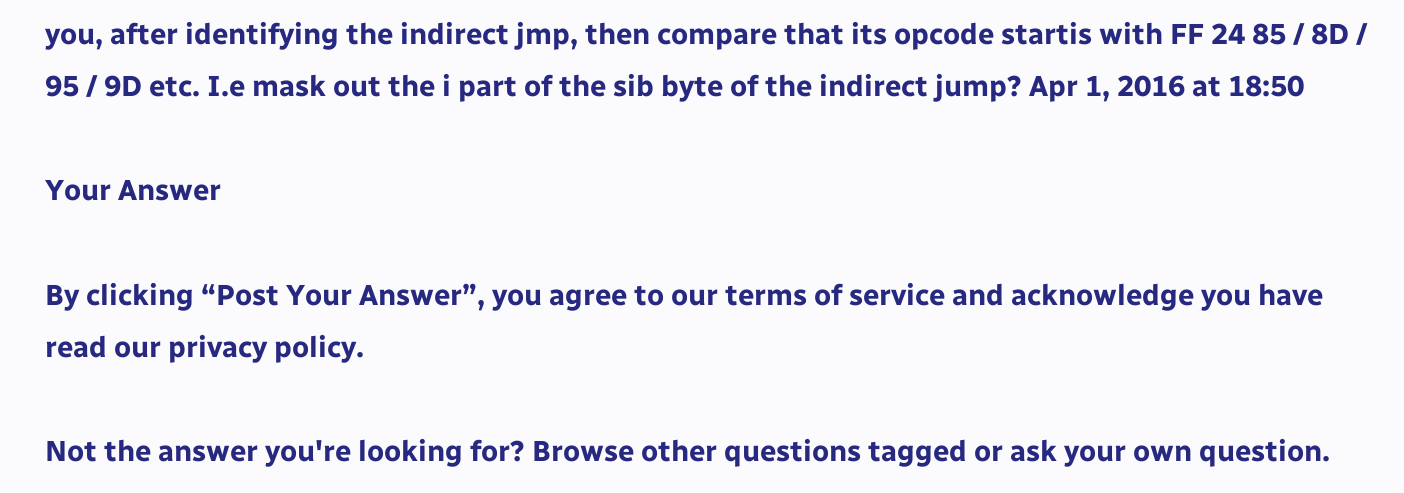you, after identifying the indirect jmp, then compare that its opcode startis with FF 24 85 / 8D / 95 / 9D etc. I.e mask out the i part of the sib byte of the indirect jump? Apr 1, 2016 at 18:50

Your Answer

By clicking “Post Your Answer”, you agree to our terms of service and acknowledge you have read our privacy policy.

Not the answer you're looking for? Browse other questions tagged or ask your own question.